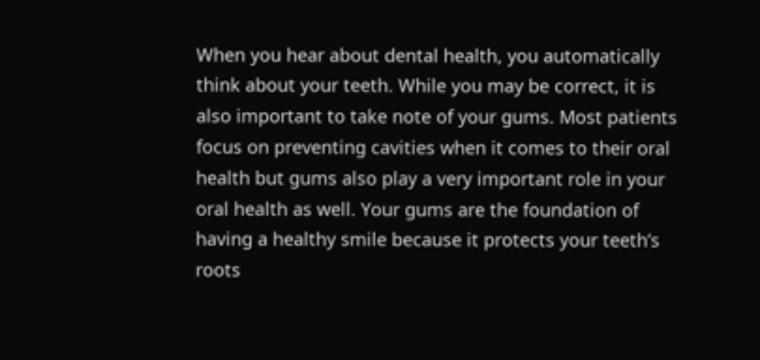When you hear about dental health, you automatically think about your teeth. While you may be correct, it is also important to take note of your gums. Most patients focus on preventing cavities when it comes to their oral health but gums also play a very important role in your oral health as well. Your gums are the foundation of having a healthy smile because it protects your teeth’s roots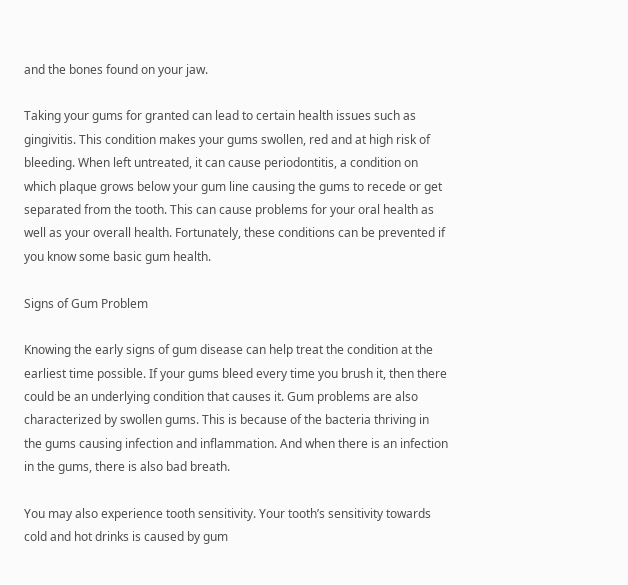and the bones found on your jaw.

Taking your gums for granted can lead to certain health issues such as gingivitis. This condition makes your gums swollen, red and at high risk of bleeding. When left untreated, it can cause periodontitis, a condition on which plaque grows below your gum line causing the gums to recede or get separated from the tooth. This can cause problems for your oral health as well as your overall health. Fortunately, these conditions can be prevented if you know some basic gum health.

Signs of Gum Problem

Knowing the early signs of gum disease can help treat the condition at the earliest time possible. If your gums bleed every time you brush it, then there could be an underlying condition that causes it. Gum problems are also characterized by swollen gums. This is because of the bacteria thriving in the gums causing infection and inflammation. And when there is an infection in the gums, there is also bad breath.

You may also experience tooth sensitivity. Your tooth’s sensitivity towards cold and hot drinks is caused by gum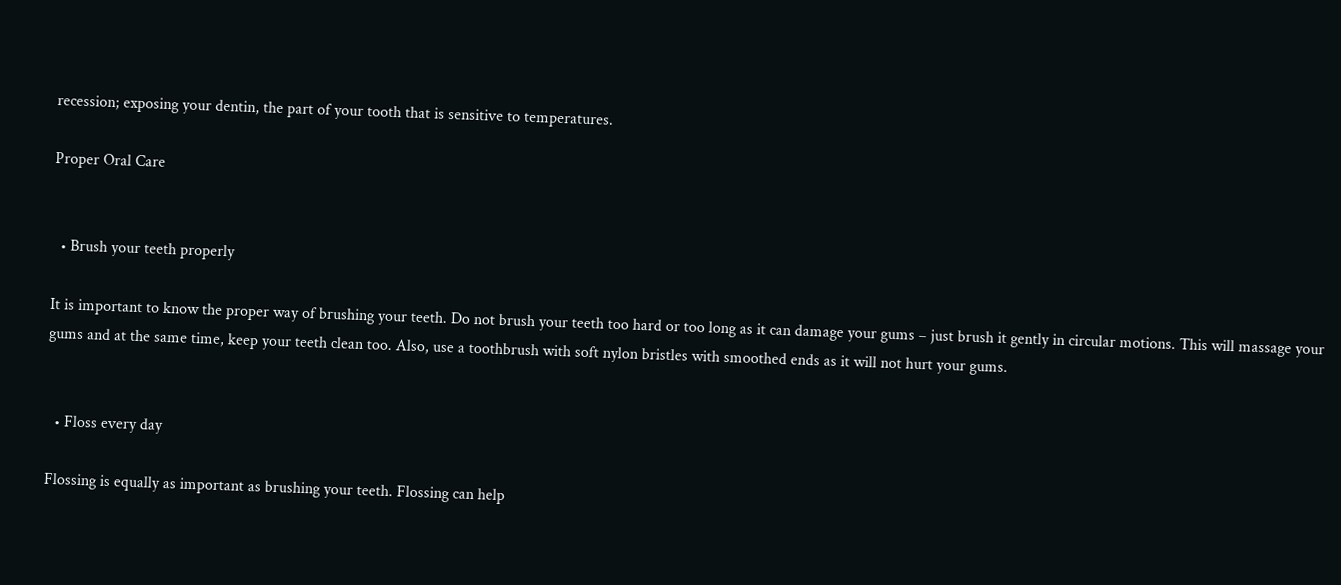recession; exposing your dentin, the part of your tooth that is sensitive to temperatures.

Proper Oral Care


  • Brush your teeth properly

It is important to know the proper way of brushing your teeth. Do not brush your teeth too hard or too long as it can damage your gums – just brush it gently in circular motions. This will massage your gums and at the same time, keep your teeth clean too. Also, use a toothbrush with soft nylon bristles with smoothed ends as it will not hurt your gums.


  • Floss every day

Flossing is equally as important as brushing your teeth. Flossing can help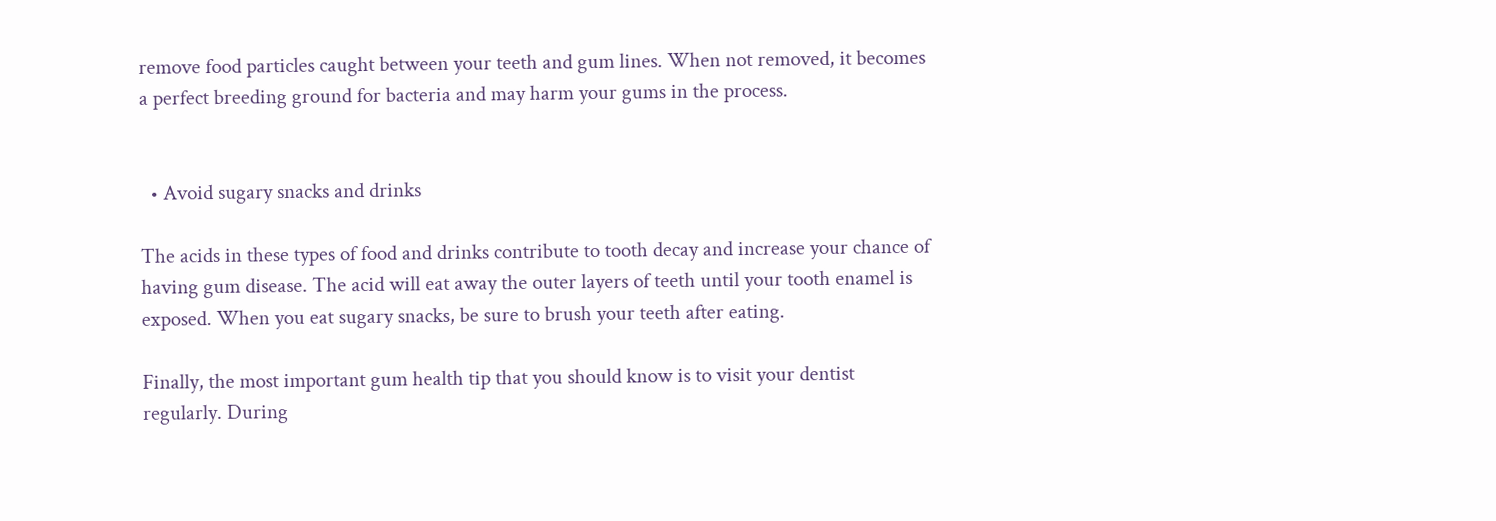remove food particles caught between your teeth and gum lines. When not removed, it becomes a perfect breeding ground for bacteria and may harm your gums in the process.


  • Avoid sugary snacks and drinks

The acids in these types of food and drinks contribute to tooth decay and increase your chance of having gum disease. The acid will eat away the outer layers of teeth until your tooth enamel is exposed. When you eat sugary snacks, be sure to brush your teeth after eating.

Finally, the most important gum health tip that you should know is to visit your dentist regularly. During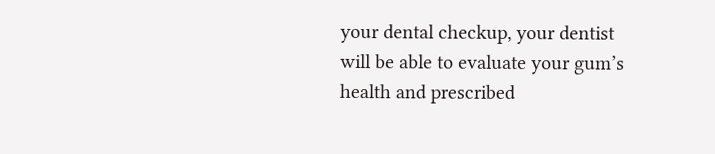your dental checkup, your dentist will be able to evaluate your gum’s health and prescribed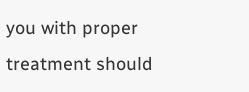you with proper treatment should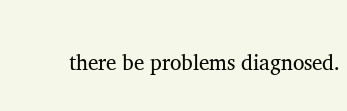there be problems diagnosed.